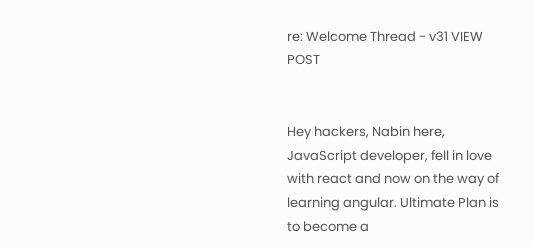re: Welcome Thread - v31 VIEW POST


Hey hackers, Nabin here, JavaScript developer, fell in love with react and now on the way of learning angular. Ultimate Plan is to become a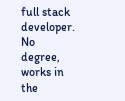full stack developer. No degree, works in the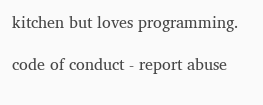kitchen but loves programming.

code of conduct - report abuse